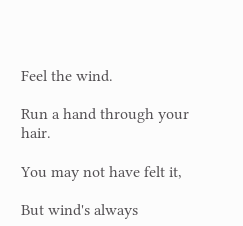Feel the wind.

Run a hand through your hair.

You may not have felt it,

But wind's always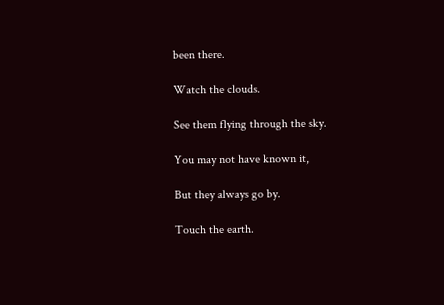been there.

Watch the clouds.

See them flying through the sky.

You may not have known it,

But they always go by.

Touch the earth.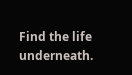Find the life underneath.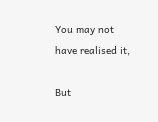You may not have realised it,

But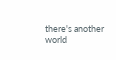there's another world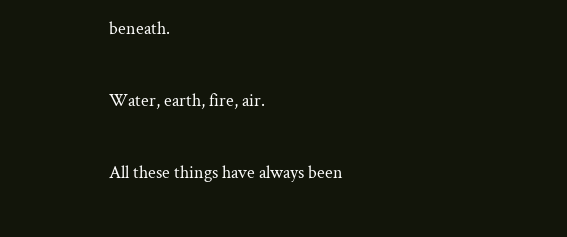beneath.

Water, earth, fire, air.

All these things have always been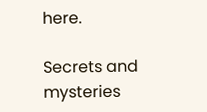here.

Secrets and mysteries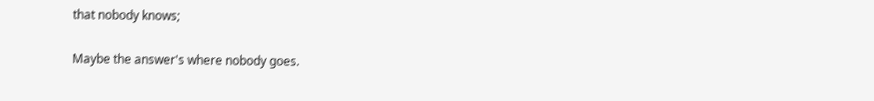that nobody knows;

Maybe the answer's where nobody goes.